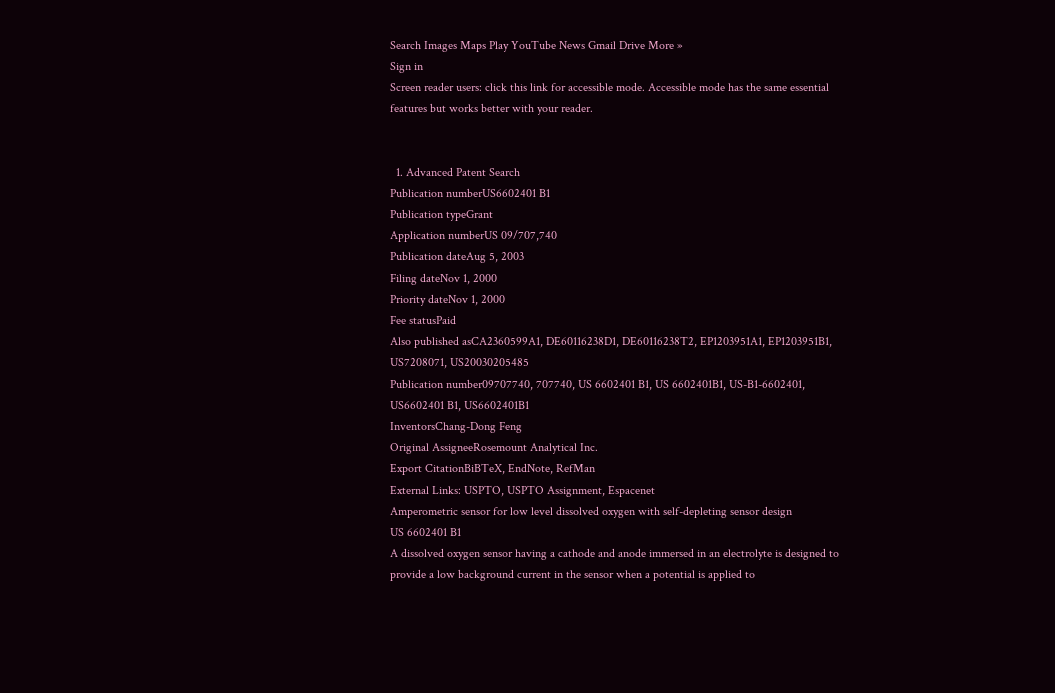Search Images Maps Play YouTube News Gmail Drive More »
Sign in
Screen reader users: click this link for accessible mode. Accessible mode has the same essential features but works better with your reader.


  1. Advanced Patent Search
Publication numberUS6602401 B1
Publication typeGrant
Application numberUS 09/707,740
Publication dateAug 5, 2003
Filing dateNov 1, 2000
Priority dateNov 1, 2000
Fee statusPaid
Also published asCA2360599A1, DE60116238D1, DE60116238T2, EP1203951A1, EP1203951B1, US7208071, US20030205485
Publication number09707740, 707740, US 6602401 B1, US 6602401B1, US-B1-6602401, US6602401 B1, US6602401B1
InventorsChang-Dong Feng
Original AssigneeRosemount Analytical Inc.
Export CitationBiBTeX, EndNote, RefMan
External Links: USPTO, USPTO Assignment, Espacenet
Amperometric sensor for low level dissolved oxygen with self-depleting sensor design
US 6602401 B1
A dissolved oxygen sensor having a cathode and anode immersed in an electrolyte is designed to provide a low background current in the sensor when a potential is applied to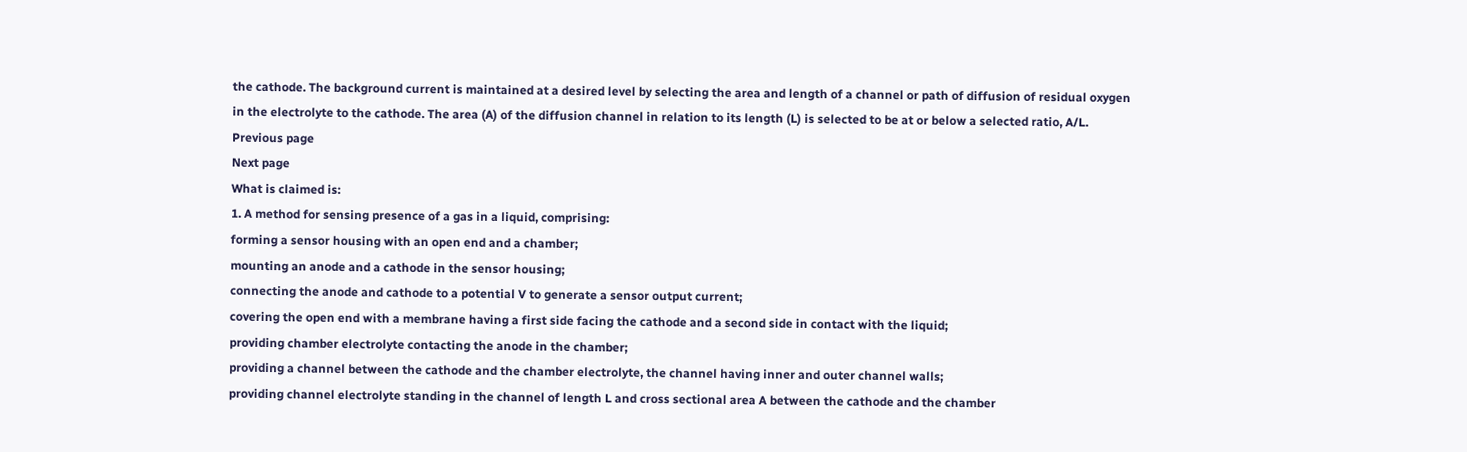the cathode. The background current is maintained at a desired level by selecting the area and length of a channel or path of diffusion of residual oxygen in the electrolyte to the cathode. The area (A) of the diffusion channel in relation to its length (L) is selected to be at or below a selected ratio, A/L.
Previous page
Next page
What is claimed is:
1. A method for sensing presence of a gas in a liquid, comprising:
forming a sensor housing with an open end and a chamber;
mounting an anode and a cathode in the sensor housing;
connecting the anode and cathode to a potential V to generate a sensor output current;
covering the open end with a membrane having a first side facing the cathode and a second side in contact with the liquid;
providing chamber electrolyte contacting the anode in the chamber;
providing a channel between the cathode and the chamber electrolyte, the channel having inner and outer channel walls;
providing channel electrolyte standing in the channel of length L and cross sectional area A between the cathode and the chamber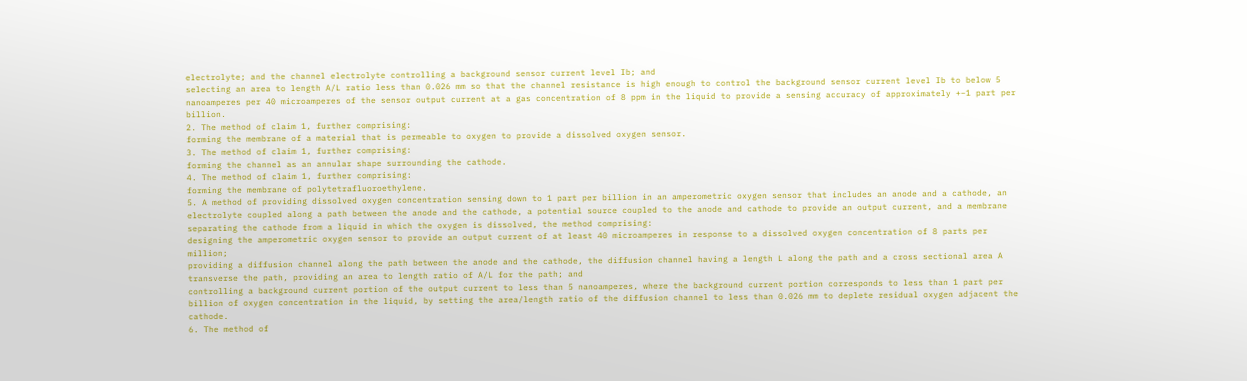electrolyte; and the channel electrolyte controlling a background sensor current level Ib; and
selecting an area to length A/L ratio less than 0.026 mm so that the channel resistance is high enough to control the background sensor current level Ib to below 5 nanoamperes per 40 microamperes of the sensor output current at a gas concentration of 8 ppm in the liquid to provide a sensing accuracy of approximately +−1 part per billion.
2. The method of claim 1, further comprising:
forming the membrane of a material that is permeable to oxygen to provide a dissolved oxygen sensor.
3. The method of claim 1, further comprising:
forming the channel as an annular shape surrounding the cathode.
4. The method of claim 1, further comprising:
forming the membrane of polytetrafluoroethylene.
5. A method of providing dissolved oxygen concentration sensing down to 1 part per billion in an amperometric oxygen sensor that includes an anode and a cathode, an electrolyte coupled along a path between the anode and the cathode, a potential source coupled to the anode and cathode to provide an output current, and a membrane separating the cathode from a liquid in which the oxygen is dissolved, the method comprising:
designing the amperometric oxygen sensor to provide an output current of at least 40 microamperes in response to a dissolved oxygen concentration of 8 parts per million;
providing a diffusion channel along the path between the anode and the cathode, the diffusion channel having a length L along the path and a cross sectional area A transverse the path, providing an area to length ratio of A/L for the path; and
controlling a background current portion of the output current to less than 5 nanoamperes, where the background current portion corresponds to less than 1 part per billion of oxygen concentration in the liquid, by setting the area/length ratio of the diffusion channel to less than 0.026 mm to deplete residual oxygen adjacent the cathode.
6. The method of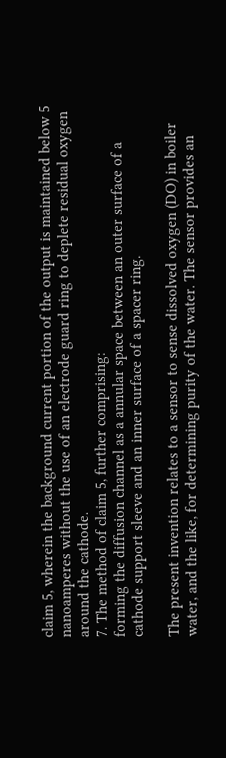claim 5, wherein the background current portion of the output is maintained below 5 nanoamperes without the use of an electrode guard ring to deplete residual oxygen around the cathode.
7. The method of claim 5, further comprising:
forming the diffusion channel as a annular space between an outer surface of a cathode support sleeve and an inner surface of a spacer ring.

The present invention relates to a sensor to sense dissolved oxygen (DO) in boiler water, and the like, for determining purity of the water. The sensor provides an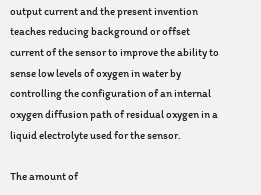output current and the present invention teaches reducing background or offset current of the sensor to improve the ability to sense low levels of oxygen in water by controlling the configuration of an internal oxygen diffusion path of residual oxygen in a liquid electrolyte used for the sensor.

The amount of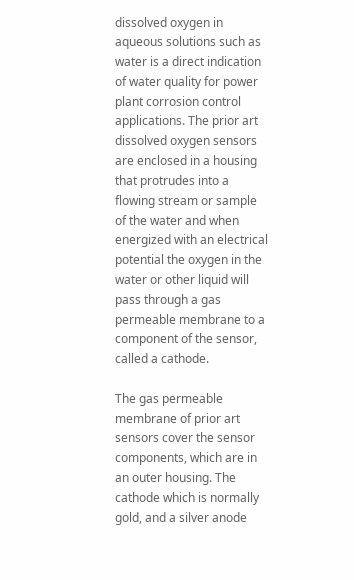dissolved oxygen in aqueous solutions such as water is a direct indication of water quality for power plant corrosion control applications. The prior art dissolved oxygen sensors are enclosed in a housing that protrudes into a flowing stream or sample of the water and when energized with an electrical potential the oxygen in the water or other liquid will pass through a gas permeable membrane to a component of the sensor, called a cathode.

The gas permeable membrane of prior art sensors cover the sensor components, which are in an outer housing. The cathode which is normally gold, and a silver anode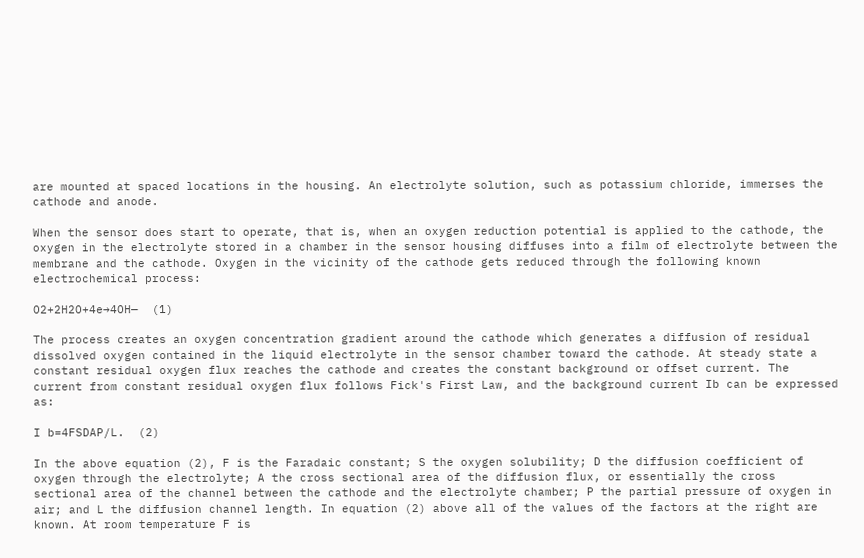are mounted at spaced locations in the housing. An electrolyte solution, such as potassium chloride, immerses the cathode and anode.

When the sensor does start to operate, that is, when an oxygen reduction potential is applied to the cathode, the oxygen in the electrolyte stored in a chamber in the sensor housing diffuses into a film of electrolyte between the membrane and the cathode. Oxygen in the vicinity of the cathode gets reduced through the following known electrochemical process:

O2+2H2O+4e→4OH—  (1)

The process creates an oxygen concentration gradient around the cathode which generates a diffusion of residual dissolved oxygen contained in the liquid electrolyte in the sensor chamber toward the cathode. At steady state a constant residual oxygen flux reaches the cathode and creates the constant background or offset current. The current from constant residual oxygen flux follows Fick's First Law, and the background current Ib can be expressed as:

I b=4FSDAP/L.  (2)

In the above equation (2), F is the Faradaic constant; S the oxygen solubility; D the diffusion coefficient of oxygen through the electrolyte; A the cross sectional area of the diffusion flux, or essentially the cross sectional area of the channel between the cathode and the electrolyte chamber; P the partial pressure of oxygen in air; and L the diffusion channel length. In equation (2) above all of the values of the factors at the right are known. At room temperature F is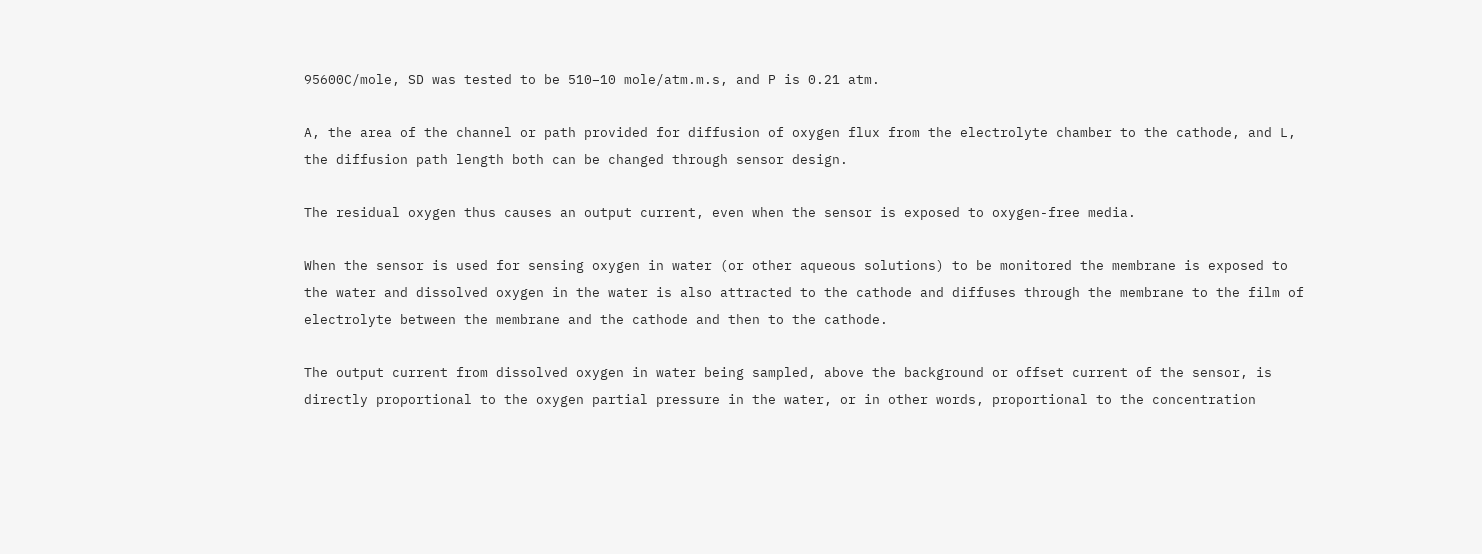95600C/mole, SD was tested to be 510−10 mole/atm.m.s, and P is 0.21 atm.

A, the area of the channel or path provided for diffusion of oxygen flux from the electrolyte chamber to the cathode, and L, the diffusion path length both can be changed through sensor design.

The residual oxygen thus causes an output current, even when the sensor is exposed to oxygen-free media.

When the sensor is used for sensing oxygen in water (or other aqueous solutions) to be monitored the membrane is exposed to the water and dissolved oxygen in the water is also attracted to the cathode and diffuses through the membrane to the film of electrolyte between the membrane and the cathode and then to the cathode.

The output current from dissolved oxygen in water being sampled, above the background or offset current of the sensor, is directly proportional to the oxygen partial pressure in the water, or in other words, proportional to the concentration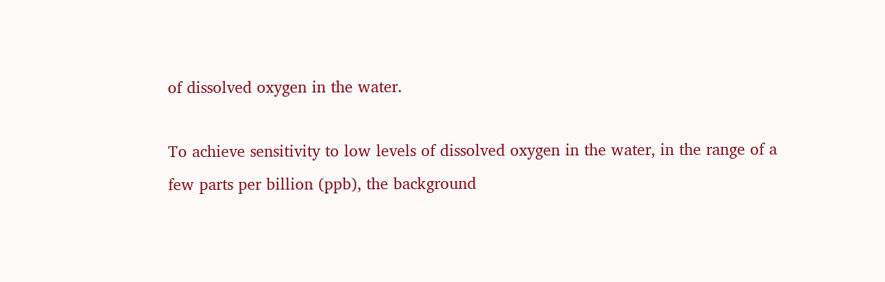of dissolved oxygen in the water.

To achieve sensitivity to low levels of dissolved oxygen in the water, in the range of a few parts per billion (ppb), the background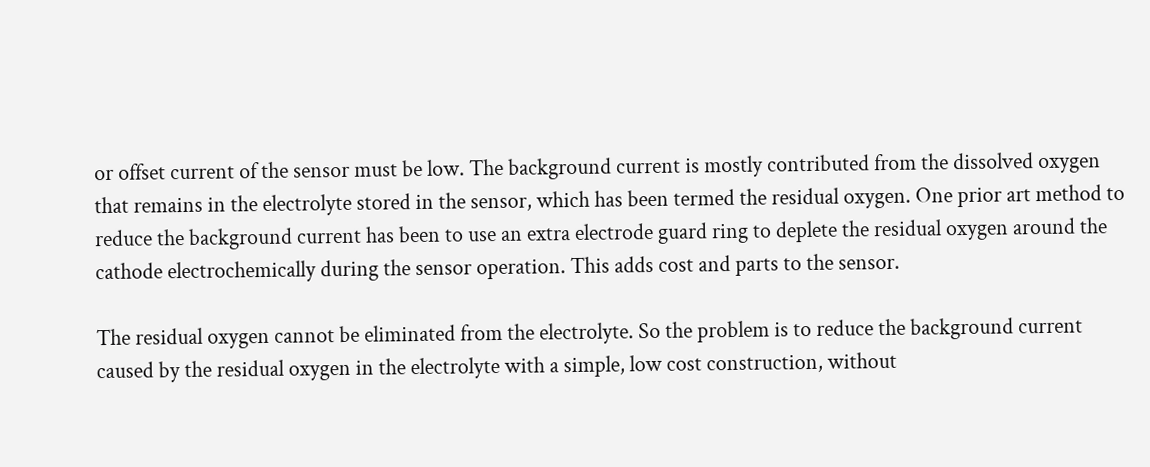or offset current of the sensor must be low. The background current is mostly contributed from the dissolved oxygen that remains in the electrolyte stored in the sensor, which has been termed the residual oxygen. One prior art method to reduce the background current has been to use an extra electrode guard ring to deplete the residual oxygen around the cathode electrochemically during the sensor operation. This adds cost and parts to the sensor.

The residual oxygen cannot be eliminated from the electrolyte. So the problem is to reduce the background current caused by the residual oxygen in the electrolyte with a simple, low cost construction, without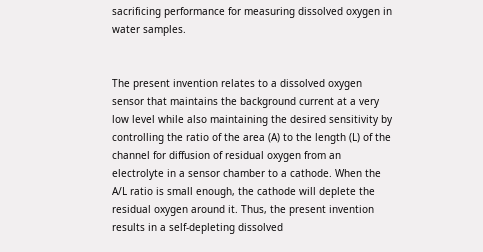sacrificing performance for measuring dissolved oxygen in water samples.


The present invention relates to a dissolved oxygen sensor that maintains the background current at a very low level while also maintaining the desired sensitivity by controlling the ratio of the area (A) to the length (L) of the channel for diffusion of residual oxygen from an electrolyte in a sensor chamber to a cathode. When the A/L ratio is small enough, the cathode will deplete the residual oxygen around it. Thus, the present invention results in a self-depleting dissolved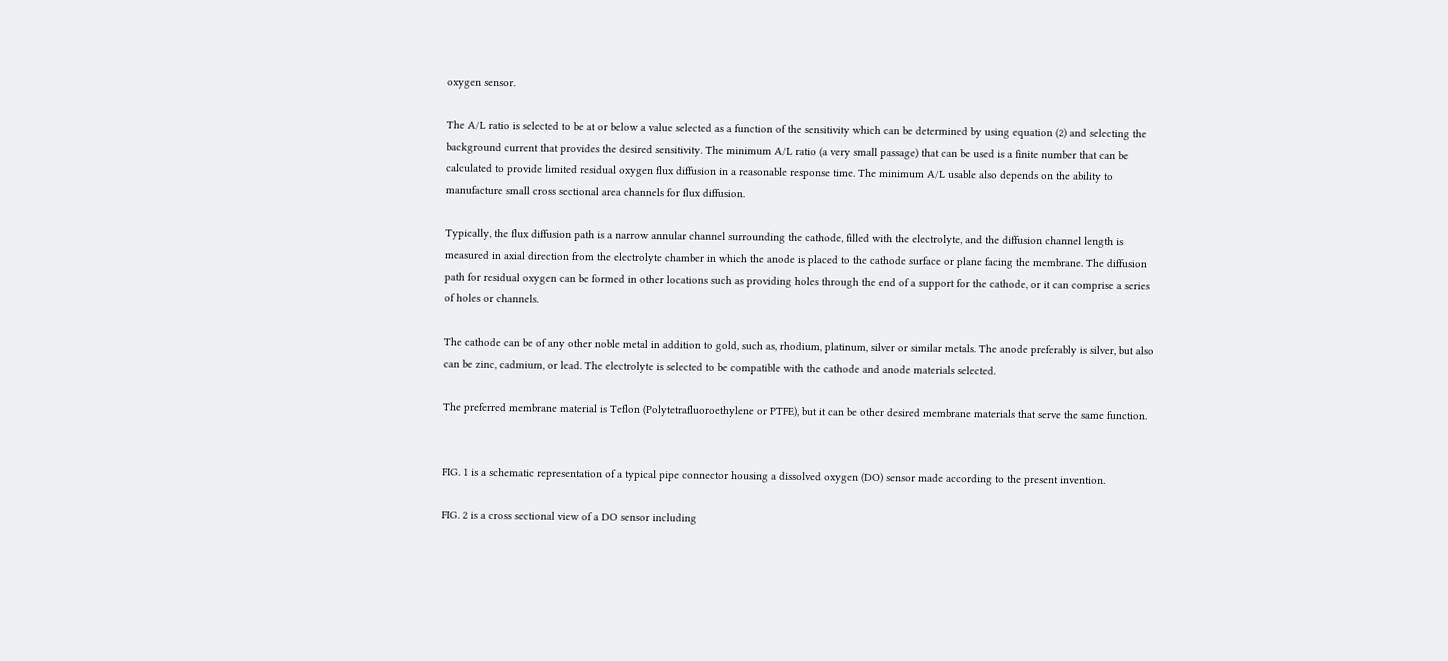oxygen sensor.

The A/L ratio is selected to be at or below a value selected as a function of the sensitivity which can be determined by using equation (2) and selecting the background current that provides the desired sensitivity. The minimum A/L ratio (a very small passage) that can be used is a finite number that can be calculated to provide limited residual oxygen flux diffusion in a reasonable response time. The minimum A/L usable also depends on the ability to manufacture small cross sectional area channels for flux diffusion.

Typically, the flux diffusion path is a narrow annular channel surrounding the cathode, filled with the electrolyte, and the diffusion channel length is measured in axial direction from the electrolyte chamber in which the anode is placed to the cathode surface or plane facing the membrane. The diffusion path for residual oxygen can be formed in other locations such as providing holes through the end of a support for the cathode, or it can comprise a series of holes or channels.

The cathode can be of any other noble metal in addition to gold, such as, rhodium, platinum, silver or similar metals. The anode preferably is silver, but also can be zinc, cadmium, or lead. The electrolyte is selected to be compatible with the cathode and anode materials selected.

The preferred membrane material is Teflon (Polytetrafluoroethylene or PTFE), but it can be other desired membrane materials that serve the same function.


FIG. 1 is a schematic representation of a typical pipe connector housing a dissolved oxygen (DO) sensor made according to the present invention.

FIG. 2 is a cross sectional view of a DO sensor including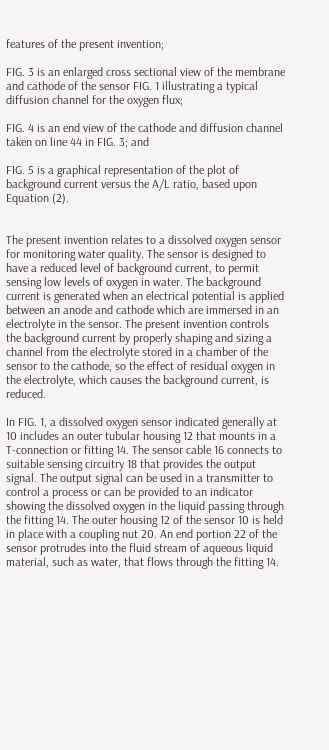features of the present invention;

FIG. 3 is an enlarged cross sectional view of the membrane and cathode of the sensor FIG. 1 illustrating a typical diffusion channel for the oxygen flux;

FIG. 4 is an end view of the cathode and diffusion channel taken on line 44 in FIG. 3; and

FIG. 5 is a graphical representation of the plot of background current versus the A/L ratio, based upon Equation (2).


The present invention relates to a dissolved oxygen sensor for monitoring water quality. The sensor is designed to have a reduced level of background current, to permit sensing low levels of oxygen in water. The background current is generated when an electrical potential is applied between an anode and cathode which are immersed in an electrolyte in the sensor. The present invention controls the background current by properly shaping and sizing a channel from the electrolyte stored in a chamber of the sensor to the cathode, so the effect of residual oxygen in the electrolyte, which causes the background current, is reduced.

In FIG. 1, a dissolved oxygen sensor indicated generally at 10 includes an outer tubular housing 12 that mounts in a T-connection or fitting 14. The sensor cable 16 connects to suitable sensing circuitry 18 that provides the output signal. The output signal can be used in a transmitter to control a process or can be provided to an indicator showing the dissolved oxygen in the liquid passing through the fitting 14. The outer housing 12 of the sensor 10 is held in place with a coupling nut 20. An end portion 22 of the sensor protrudes into the fluid stream of aqueous liquid material, such as water, that flows through the fitting 14.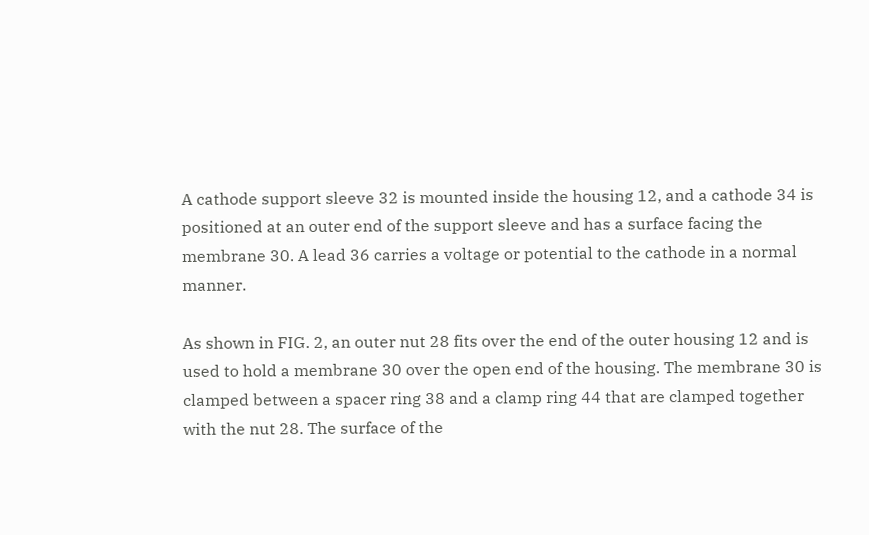A cathode support sleeve 32 is mounted inside the housing 12, and a cathode 34 is positioned at an outer end of the support sleeve and has a surface facing the membrane 30. A lead 36 carries a voltage or potential to the cathode in a normal manner.

As shown in FIG. 2, an outer nut 28 fits over the end of the outer housing 12 and is used to hold a membrane 30 over the open end of the housing. The membrane 30 is clamped between a spacer ring 38 and a clamp ring 44 that are clamped together with the nut 28. The surface of the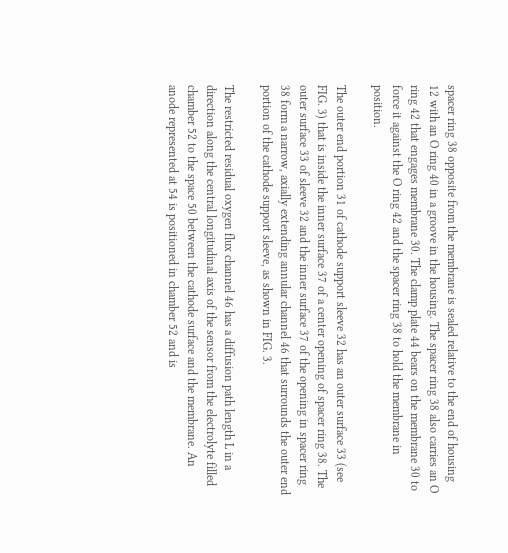spacer ring 38 opposite from the membrane is sealed relative to the end of housing 12 with an O ring 40 in a groove in the housing. The spacer ring 38 also carries an O ring 42 that engages membrane 30. The clamp plate 44 bears on the membrane 30 to force it against the O ring 42 and the spacer ring 38 to hold the membrane in position.

The outer end portion 31 of cathode support sleeve 32 has an outer surface 33 (see FIG. 3) that is inside the inner surface 37 of a center opening of spacer ring 38. The outer surface 33 of sleeve 32 and the inner surface 37 of the opening in spacer ring 38 form a narrow, axially extending annular channel 46 that surrounds the outer end portion of the cathode support sleeve, as shown in FIG. 3.

The restricted residual oxygen flux channel 46 has a diffusion path length L in a direction along the central longitudinal axis of the sensor from the electrolyte filled chamber 52 to the space 50 between the cathode surface and the membrane. An anode represented at 54 is positioned in chamber 52 and is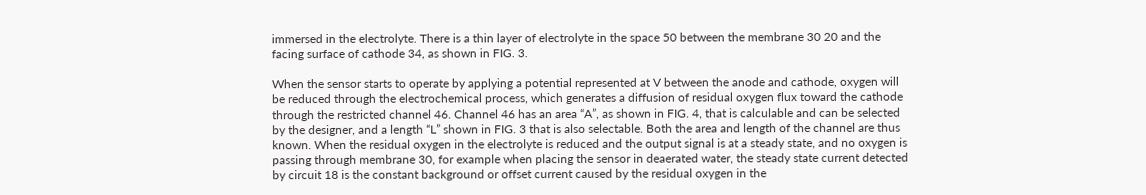immersed in the electrolyte. There is a thin layer of electrolyte in the space 50 between the membrane 30 20 and the facing surface of cathode 34, as shown in FIG. 3.

When the sensor starts to operate by applying a potential represented at V between the anode and cathode, oxygen will be reduced through the electrochemical process, which generates a diffusion of residual oxygen flux toward the cathode through the restricted channel 46. Channel 46 has an area “A”, as shown in FIG. 4, that is calculable and can be selected by the designer, and a length “L” shown in FIG. 3 that is also selectable. Both the area and length of the channel are thus known. When the residual oxygen in the electrolyte is reduced and the output signal is at a steady state, and no oxygen is passing through membrane 30, for example when placing the sensor in deaerated water, the steady state current detected by circuit 18 is the constant background or offset current caused by the residual oxygen in the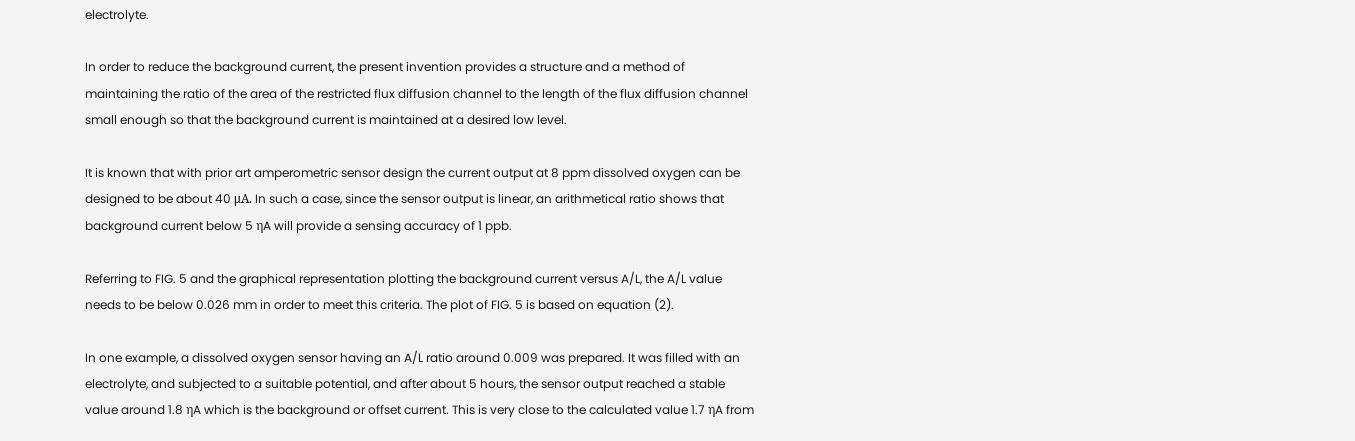electrolyte.

In order to reduce the background current, the present invention provides a structure and a method of maintaining the ratio of the area of the restricted flux diffusion channel to the length of the flux diffusion channel small enough so that the background current is maintained at a desired low level.

It is known that with prior art amperometric sensor design the current output at 8 ppm dissolved oxygen can be designed to be about 40 μA. In such a case, since the sensor output is linear, an arithmetical ratio shows that background current below 5 ηA will provide a sensing accuracy of 1 ppb.

Referring to FIG. 5 and the graphical representation plotting the background current versus A/L, the A/L value needs to be below 0.026 mm in order to meet this criteria. The plot of FIG. 5 is based on equation (2).

In one example, a dissolved oxygen sensor having an A/L ratio around 0.009 was prepared. It was filled with an electrolyte, and subjected to a suitable potential, and after about 5 hours, the sensor output reached a stable value around 1.8 ηA which is the background or offset current. This is very close to the calculated value 1.7 ηA from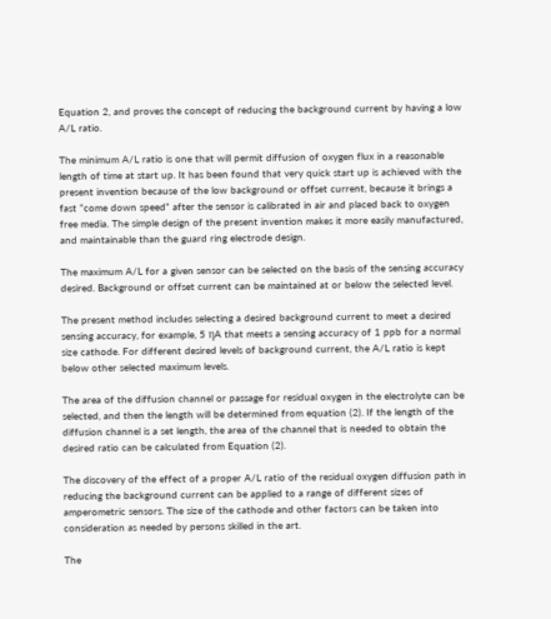Equation 2, and proves the concept of reducing the background current by having a low A/L ratio.

The minimum A/L ratio is one that will permit diffusion of oxygen flux in a reasonable length of time at start up. It has been found that very quick start up is achieved with the present invention because of the low background or offset current, because it brings a fast “come down speed” after the sensor is calibrated in air and placed back to oxygen free media. The simple design of the present invention makes it more easily manufactured, and maintainable than the guard ring electrode design.

The maximum A/L for a given sensor can be selected on the basis of the sensing accuracy desired. Background or offset current can be maintained at or below the selected level.

The present method includes selecting a desired background current to meet a desired sensing accuracy, for example, 5 ηA that meets a sensing accuracy of 1 ppb for a normal size cathode. For different desired levels of background current, the A/L ratio is kept below other selected maximum levels.

The area of the diffusion channel or passage for residual oxygen in the electrolyte can be selected, and then the length will be determined from equation (2). If the length of the diffusion channel is a set length, the area of the channel that is needed to obtain the desired ratio can be calculated from Equation (2).

The discovery of the effect of a proper A/L ratio of the residual oxygen diffusion path in reducing the background current can be applied to a range of different sizes of amperometric sensors. The size of the cathode and other factors can be taken into consideration as needed by persons skilled in the art.

The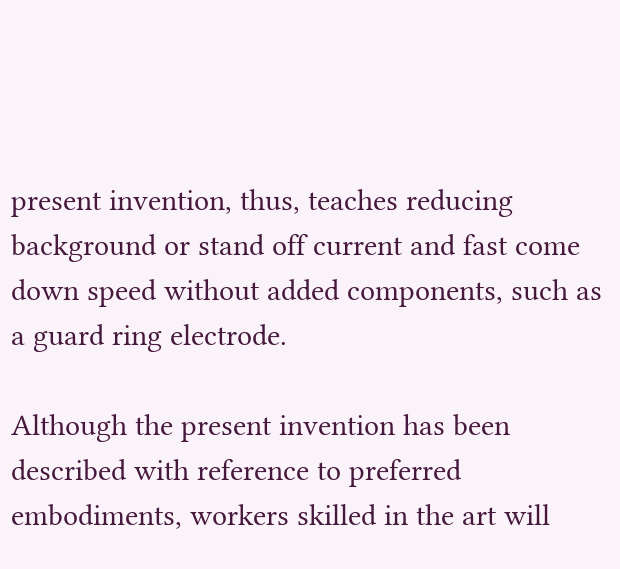present invention, thus, teaches reducing background or stand off current and fast come down speed without added components, such as a guard ring electrode.

Although the present invention has been described with reference to preferred embodiments, workers skilled in the art will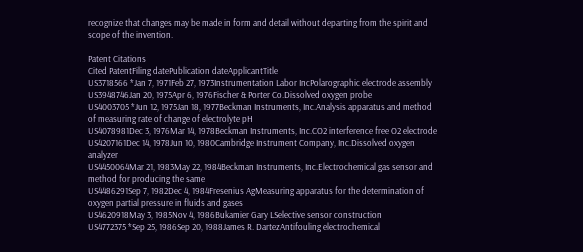recognize that changes may be made in form and detail without departing from the spirit and scope of the invention.

Patent Citations
Cited PatentFiling datePublication dateApplicantTitle
US3718566 *Jan 7, 1971Feb 27, 1973Instrumentation Labor IncPolarographic electrode assembly
US3948746Jan 20, 1975Apr 6, 1976Fischer & Porter Co.Dissolved oxygen probe
US4003705 *Jun 12, 1975Jan 18, 1977Beckman Instruments, Inc.Analysis apparatus and method of measuring rate of change of electrolyte pH
US4078981Dec 3, 1976Mar 14, 1978Beckman Instruments, Inc.CO2 interference free O2 electrode
US4207161Dec 14, 1978Jun 10, 1980Cambridge Instrument Company, Inc.Dissolved oxygen analyzer
US4450064Mar 21, 1983May 22, 1984Beckman Instruments, Inc.Electrochemical gas sensor and method for producing the same
US4486291Sep 7, 1982Dec 4, 1984Fresenius AgMeasuring apparatus for the determination of oxygen partial pressure in fluids and gases
US4620918May 3, 1985Nov 4, 1986Bukamier Gary LSelective sensor construction
US4772375 *Sep 25, 1986Sep 20, 1988James R. DartezAntifouling electrochemical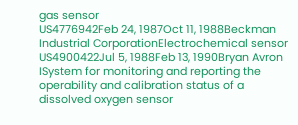gas sensor
US4776942Feb 24, 1987Oct 11, 1988Beckman Industrial CorporationElectrochemical sensor
US4900422Jul 5, 1988Feb 13, 1990Bryan Avron ISystem for monitoring and reporting the operability and calibration status of a dissolved oxygen sensor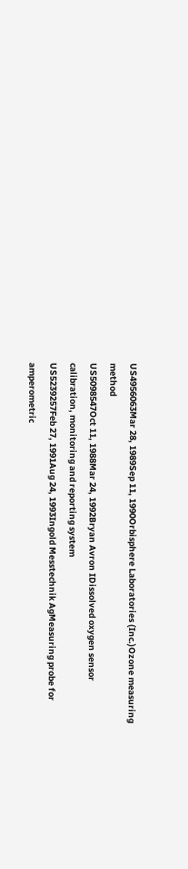US4956063Mar 28, 1989Sep 11, 1990Orbisphere Laboratories (Inc.)Ozone measuring method
US5098547Oct 11, 1988Mar 24, 1992Bryan Avron IDissolved oxygen sensor calibration, monitoring and reporting system
US5239257Feb 27, 1991Aug 24, 1993Ingold Messtechnik AgMeasuring probe for amperometric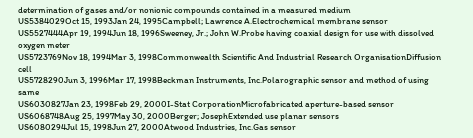determination of gases and/or nonionic compounds contained in a measured medium
US5384029Oct 15, 1993Jan 24, 1995Campbell; Lawrence A.Electrochemical membrane sensor
US5527444Apr 19, 1994Jun 18, 1996Sweeney, Jr.; John W.Probe having coaxial design for use with dissolved oxygen meter
US5723769Nov 18, 1994Mar 3, 1998Commonwealth Scientific And Industrial Research OrganisationDiffusion cell
US5728290Jun 3, 1996Mar 17, 1998Beckman Instruments, Inc.Polarographic sensor and method of using same
US6030827Jan 23, 1998Feb 29, 2000I-Stat CorporationMicrofabricated aperture-based sensor
US6068748Aug 25, 1997May 30, 2000Berger; JosephExtended use planar sensors
US6080294Jul 15, 1998Jun 27, 2000Atwood Industries, Inc.Gas sensor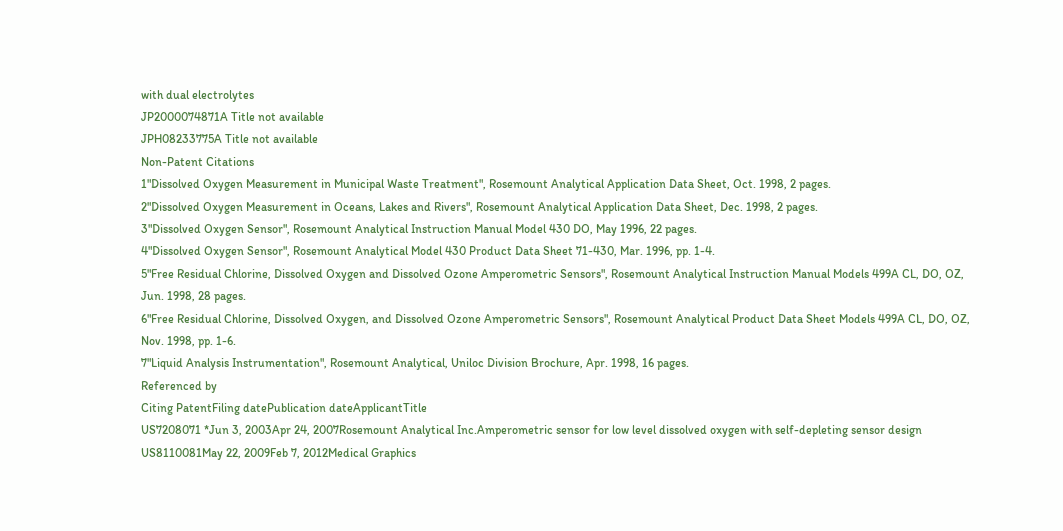with dual electrolytes
JP2000074871A Title not available
JPH08233775A Title not available
Non-Patent Citations
1"Dissolved Oxygen Measurement in Municipal Waste Treatment", Rosemount Analytical Application Data Sheet, Oct. 1998, 2 pages.
2"Dissolved Oxygen Measurement in Oceans, Lakes and Rivers", Rosemount Analytical Application Data Sheet, Dec. 1998, 2 pages.
3"Dissolved Oxygen Sensor", Rosemount Analytical Instruction Manual Model 430 DO, May 1996, 22 pages.
4"Dissolved Oxygen Sensor", Rosemount Analytical Model 430 Product Data Sheet 71-430, Mar. 1996, pp. 1-4.
5"Free Residual Chlorine, Dissolved Oxygen and Dissolved Ozone Amperometric Sensors", Rosemount Analytical Instruction Manual Models 499A CL, DO, OZ, Jun. 1998, 28 pages.
6"Free Residual Chlorine, Dissolved Oxygen, and Dissolved Ozone Amperometric Sensors", Rosemount Analytical Product Data Sheet Models 499A CL, DO, OZ, Nov. 1998, pp. 1-6.
7"Liquid Analysis Instrumentation", Rosemount Analytical, Uniloc Division Brochure, Apr. 1998, 16 pages.
Referenced by
Citing PatentFiling datePublication dateApplicantTitle
US7208071 *Jun 3, 2003Apr 24, 2007Rosemount Analytical Inc.Amperometric sensor for low level dissolved oxygen with self-depleting sensor design
US8110081May 22, 2009Feb 7, 2012Medical Graphics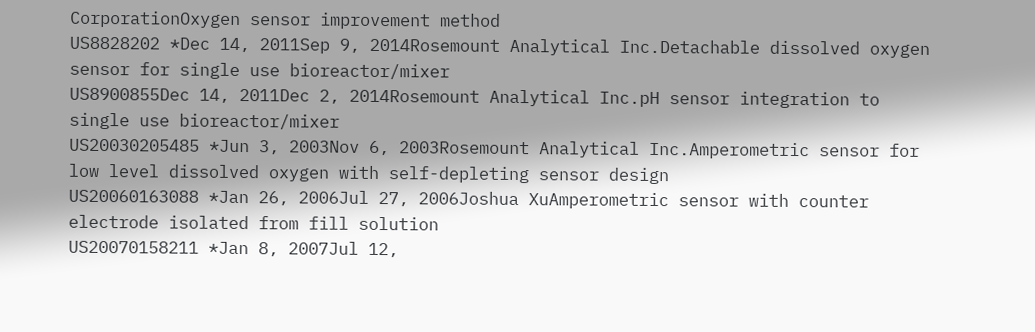CorporationOxygen sensor improvement method
US8828202 *Dec 14, 2011Sep 9, 2014Rosemount Analytical Inc.Detachable dissolved oxygen sensor for single use bioreactor/mixer
US8900855Dec 14, 2011Dec 2, 2014Rosemount Analytical Inc.pH sensor integration to single use bioreactor/mixer
US20030205485 *Jun 3, 2003Nov 6, 2003Rosemount Analytical Inc.Amperometric sensor for low level dissolved oxygen with self-depleting sensor design
US20060163088 *Jan 26, 2006Jul 27, 2006Joshua XuAmperometric sensor with counter electrode isolated from fill solution
US20070158211 *Jan 8, 2007Jul 12,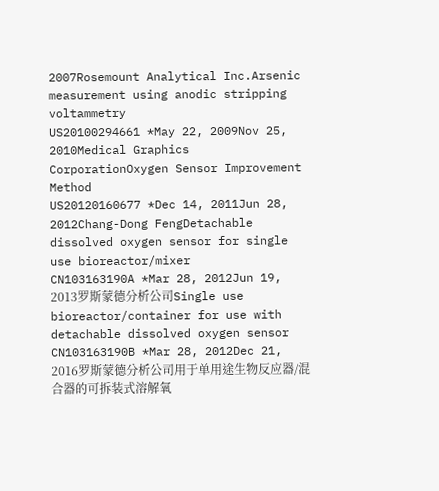2007Rosemount Analytical Inc.Arsenic measurement using anodic stripping voltammetry
US20100294661 *May 22, 2009Nov 25, 2010Medical Graphics CorporationOxygen Sensor Improvement Method
US20120160677 *Dec 14, 2011Jun 28, 2012Chang-Dong FengDetachable dissolved oxygen sensor for single use bioreactor/mixer
CN103163190A *Mar 28, 2012Jun 19, 2013罗斯蒙德分析公司Single use bioreactor/container for use with detachable dissolved oxygen sensor
CN103163190B *Mar 28, 2012Dec 21, 2016罗斯蒙德分析公司用于单用途生物反应器/混合器的可拆装式溶解氧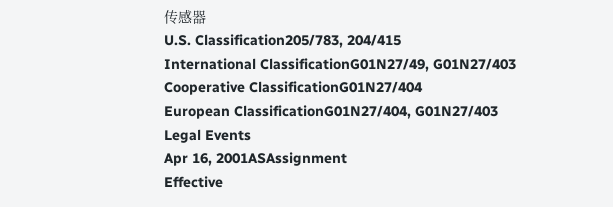传感器
U.S. Classification205/783, 204/415
International ClassificationG01N27/49, G01N27/403
Cooperative ClassificationG01N27/404
European ClassificationG01N27/404, G01N27/403
Legal Events
Apr 16, 2001ASAssignment
Effective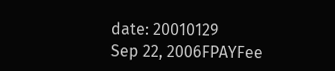date: 20010129
Sep 22, 2006FPAYFee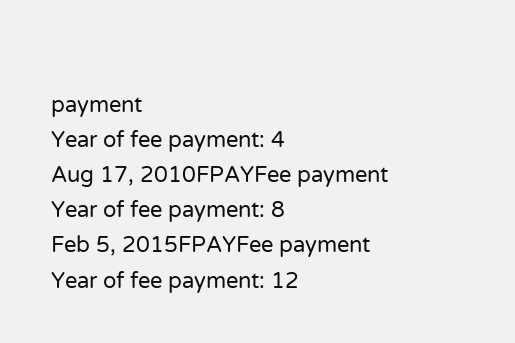payment
Year of fee payment: 4
Aug 17, 2010FPAYFee payment
Year of fee payment: 8
Feb 5, 2015FPAYFee payment
Year of fee payment: 12